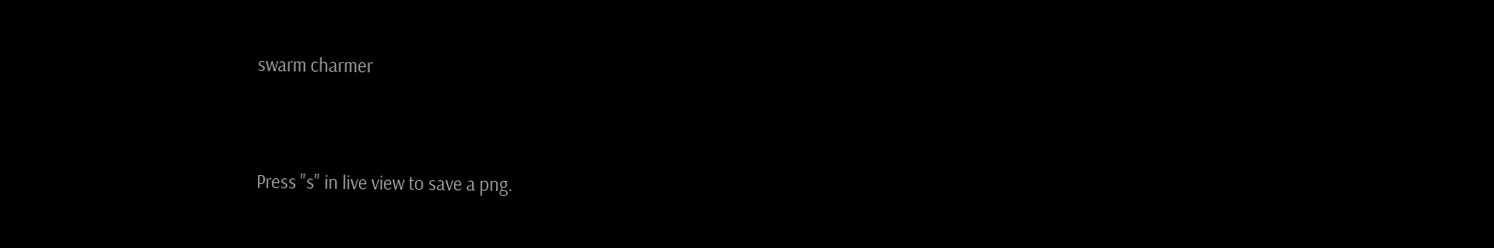swarm charmer


Press "s" in live view to save a png.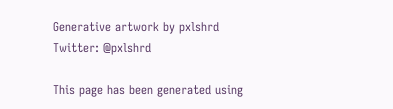Generative artwork by pxlshrd
Twitter: @pxlshrd

This page has been generated using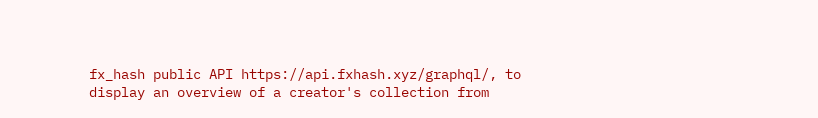fx_hash public API https://api.fxhash.xyz/graphql/, to display an overview of a creator's collection from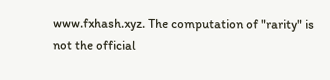www.fxhash.xyz. The computation of "rarity" is not the official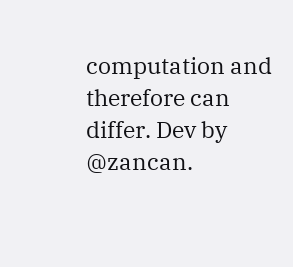computation and therefore can differ. Dev by @zancan.